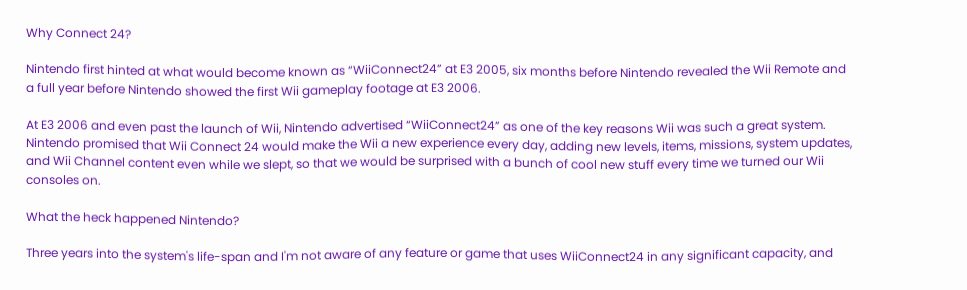Why Connect 24?

Nintendo first hinted at what would become known as “WiiConnect24” at E3 2005, six months before Nintendo revealed the Wii Remote and a full year before Nintendo showed the first Wii gameplay footage at E3 2006.

At E3 2006 and even past the launch of Wii, Nintendo advertised “WiiConnect24” as one of the key reasons Wii was such a great system. Nintendo promised that Wii Connect 24 would make the Wii a new experience every day, adding new levels, items, missions, system updates, and Wii Channel content even while we slept, so that we would be surprised with a bunch of cool new stuff every time we turned our Wii consoles on.

What the heck happened Nintendo?

Three years into the system's life-span and I'm not aware of any feature or game that uses WiiConnect24 in any significant capacity, and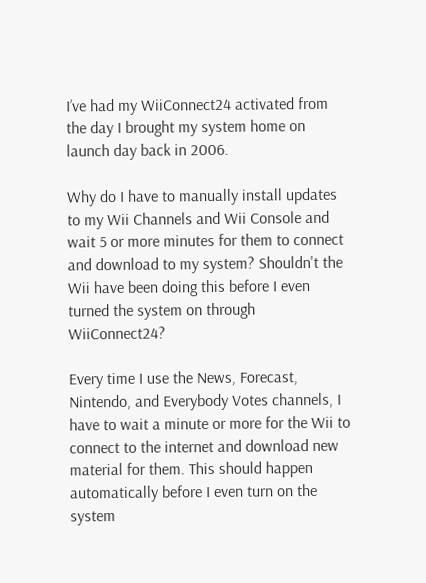I’ve had my WiiConnect24 activated from the day I brought my system home on launch day back in 2006.

Why do I have to manually install updates to my Wii Channels and Wii Console and wait 5 or more minutes for them to connect and download to my system? Shouldn't the Wii have been doing this before I even turned the system on through WiiConnect24?

Every time I use the News, Forecast, Nintendo, and Everybody Votes channels, I have to wait a minute or more for the Wii to connect to the internet and download new material for them. This should happen automatically before I even turn on the system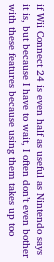if Wii Connect 24 is even half as useful as Nintendo says it is, but because I have to wait, I often don’t even bother with these features because using them takes up too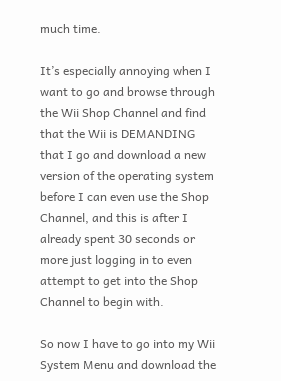much time.

It’s especially annoying when I want to go and browse through the Wii Shop Channel and find that the Wii is DEMANDING that I go and download a new version of the operating system before I can even use the Shop Channel, and this is after I already spent 30 seconds or more just logging in to even attempt to get into the Shop Channel to begin with.

So now I have to go into my Wii System Menu and download the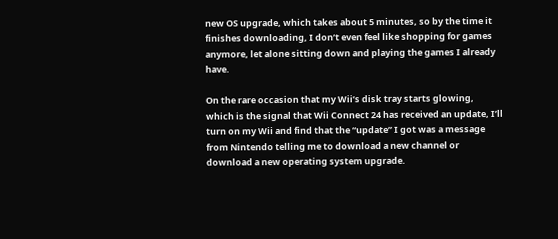new OS upgrade, which takes about 5 minutes, so by the time it finishes downloading, I don’t even feel like shopping for games anymore, let alone sitting down and playing the games I already have.

On the rare occasion that my Wii’s disk tray starts glowing, which is the signal that Wii Connect 24 has received an update, I’ll turn on my Wii and find that the “update” I got was a message from Nintendo telling me to download a new channel or download a new operating system upgrade.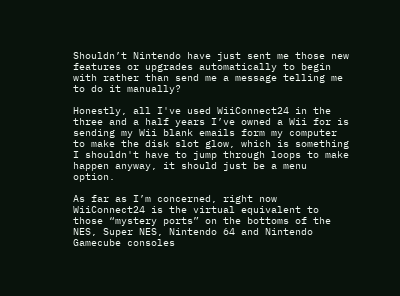Shouldn’t Nintendo have just sent me those new features or upgrades automatically to begin with rather than send me a message telling me to do it manually?

Honestly, all I've used WiiConnect24 in the three and a half years I’ve owned a Wii for is sending my Wii blank emails form my computer to make the disk slot glow, which is something I shouldn't have to jump through loops to make happen anyway, it should just be a menu option.

As far as I’m concerned, right now WiiConnect24 is the virtual equivalent to those “mystery ports” on the bottoms of the NES, Super NES, Nintendo 64 and Nintendo Gamecube consoles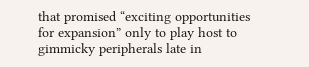that promised “exciting opportunities for expansion” only to play host to gimmicky peripherals late in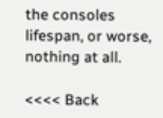the consoles lifespan, or worse, nothing at all.

<<<< Back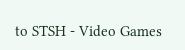to STSH - Video Games